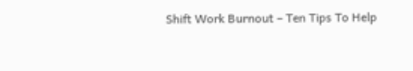Shift Work Burnout – Ten Tips To Help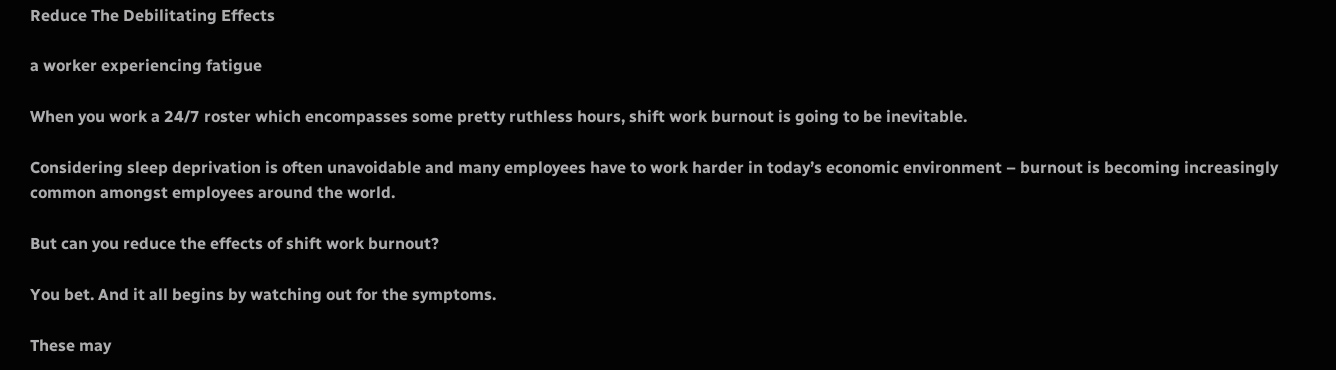Reduce The Debilitating Effects

a worker experiencing fatigue

When you work a 24/7 roster which encompasses some pretty ruthless hours, shift work burnout is going to be inevitable.

Considering sleep deprivation is often unavoidable and many employees have to work harder in today’s economic environment – burnout is becoming increasingly common amongst employees around the world.

But can you reduce the effects of shift work burnout?

You bet. And it all begins by watching out for the symptoms.

These may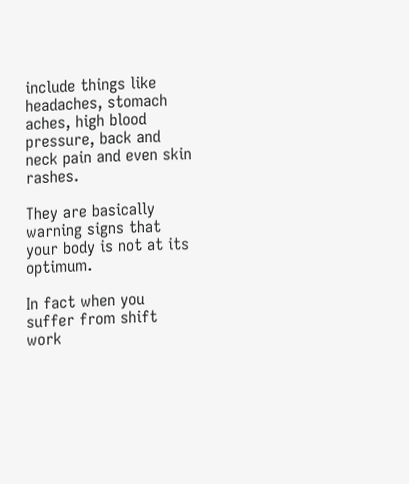include things like headaches, stomach aches, high blood pressure, back and neck pain and even skin rashes.

They are basically warning signs that your body is not at its optimum.

In fact when you suffer from shift work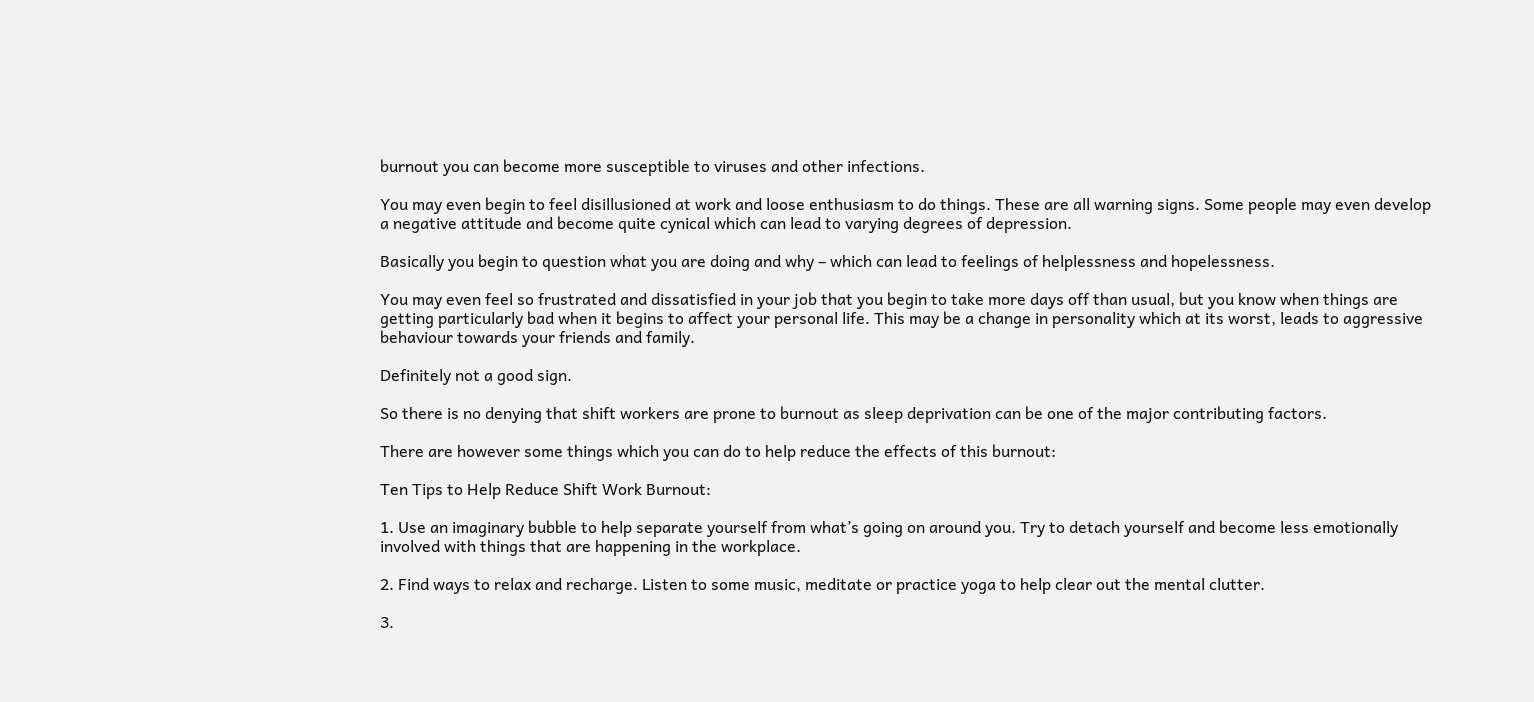burnout you can become more susceptible to viruses and other infections.

You may even begin to feel disillusioned at work and loose enthusiasm to do things. These are all warning signs. Some people may even develop a negative attitude and become quite cynical which can lead to varying degrees of depression.

Basically you begin to question what you are doing and why – which can lead to feelings of helplessness and hopelessness.

You may even feel so frustrated and dissatisfied in your job that you begin to take more days off than usual, but you know when things are getting particularly bad when it begins to affect your personal life. This may be a change in personality which at its worst, leads to aggressive behaviour towards your friends and family.

Definitely not a good sign.

So there is no denying that shift workers are prone to burnout as sleep deprivation can be one of the major contributing factors.

There are however some things which you can do to help reduce the effects of this burnout:

Ten Tips to Help Reduce Shift Work Burnout:

1. Use an imaginary bubble to help separate yourself from what’s going on around you. Try to detach yourself and become less emotionally involved with things that are happening in the workplace.

2. Find ways to relax and recharge. Listen to some music, meditate or practice yoga to help clear out the mental clutter.

3.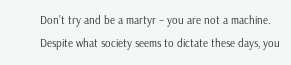Don’t try and be a martyr – you are not a machine. Despite what society seems to dictate these days, you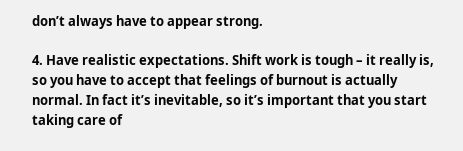don’t always have to appear strong.

4. Have realistic expectations. Shift work is tough – it really is, so you have to accept that feelings of burnout is actually normal. In fact it’s inevitable, so it’s important that you start taking care of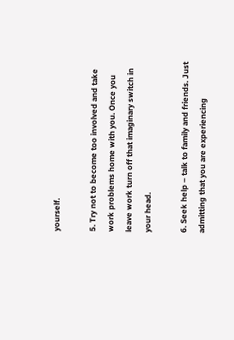yourself.

5. Try not to become too involved and take work problems home with you. Once you leave work turn off that imaginary switch in your head.

6. Seek help – talk to family and friends. Just admitting that you are experiencing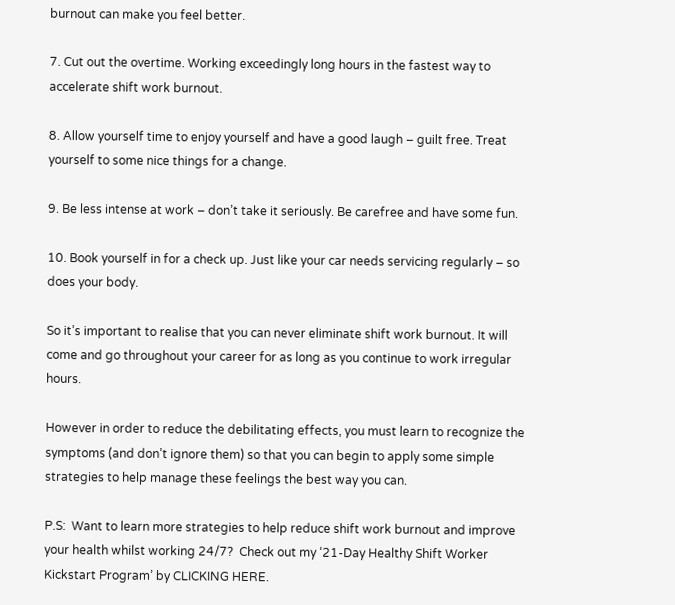burnout can make you feel better.

7. Cut out the overtime. Working exceedingly long hours in the fastest way to accelerate shift work burnout.

8. Allow yourself time to enjoy yourself and have a good laugh – guilt free. Treat yourself to some nice things for a change.

9. Be less intense at work – don’t take it seriously. Be carefree and have some fun.

10. Book yourself in for a check up. Just like your car needs servicing regularly – so does your body.

So it’s important to realise that you can never eliminate shift work burnout. It will come and go throughout your career for as long as you continue to work irregular hours.

However in order to reduce the debilitating effects, you must learn to recognize the symptoms (and don’t ignore them) so that you can begin to apply some simple strategies to help manage these feelings the best way you can.

P.S:  Want to learn more strategies to help reduce shift work burnout and improve your health whilst working 24/7?  Check out my ‘21-Day Healthy Shift Worker Kickstart Program’ by CLICKING HERE.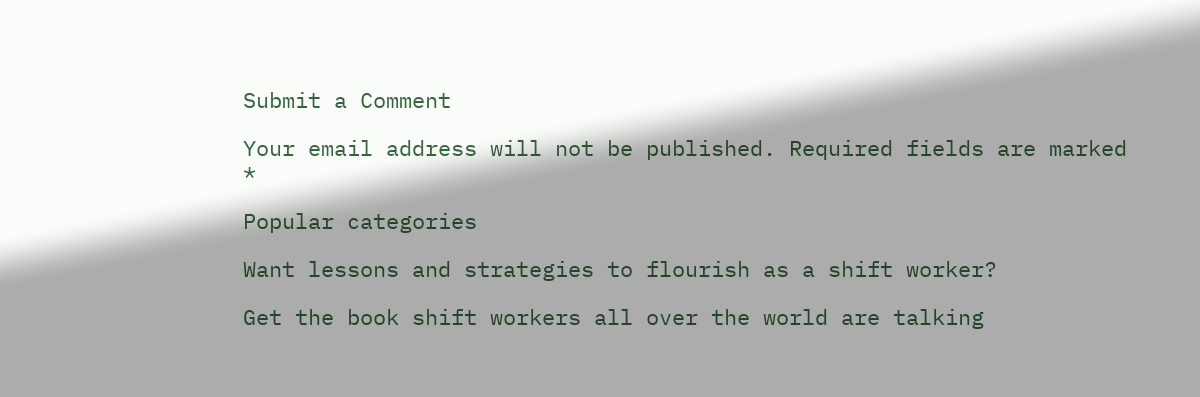Submit a Comment

Your email address will not be published. Required fields are marked *

Popular categories

Want lessons and strategies to flourish as a shift worker?

Get the book shift workers all over the world are talking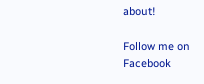about!

Follow me on Facebook